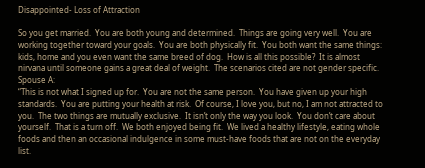Disappointed- Loss of Attraction

So you get married.  You are both young and determined.  Things are going very well.  You are working together toward your goals.  You are both physically fit.  You both want the same things: kids, home and you even want the same breed of dog.  How is all this possible?  It is almost nirvana until someone gains a great deal of weight.  The scenarios cited are not gender specific.
Spouse A:
“This is not what I signed up for.  You are not the same person.  You have given up your high standards.  You are putting your health at risk.  Of course, I love you, but no, I am not attracted to you.  The two things are mutually exclusive.  It isn’t only the way you look.  You don’t care about yourself.  That is a turn off.  We both enjoyed being fit.  We lived a healthy lifestyle, eating whole foods and then an occasional indulgence in some must-have foods that are not on the everyday list.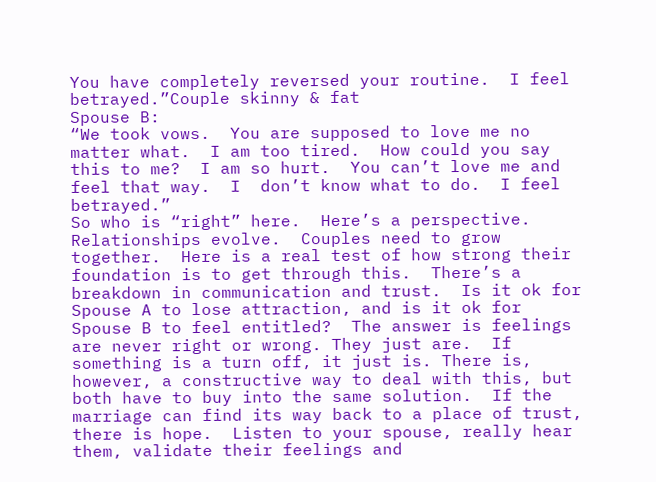You have completely reversed your routine.  I feel betrayed.”Couple skinny & fat
Spouse B:
“We took vows.  You are supposed to love me no matter what.  I am too tired.  How could you say this to me?  I am so hurt.  You can’t love me and feel that way.  I  don’t know what to do.  I feel betrayed.”
So who is “right” here.  Here’s a perspective.  Relationships evolve.  Couples need to grow together.  Here is a real test of how strong their foundation is to get through this.  There’s a breakdown in communication and trust.  Is it ok for Spouse A to lose attraction, and is it ok for Spouse B to feel entitled?  The answer is feelings are never right or wrong. They just are.  If something is a turn off, it just is. There is, however, a constructive way to deal with this, but both have to buy into the same solution.  If the marriage can find its way back to a place of trust, there is hope.  Listen to your spouse, really hear them, validate their feelings and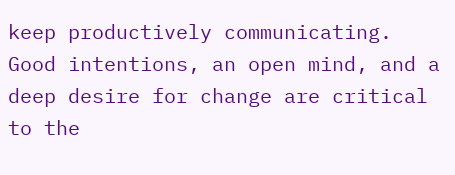keep productively communicating.  Good intentions, an open mind, and a deep desire for change are critical to the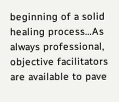beginning of a solid healing process…As always professional, objective facilitators are available to pave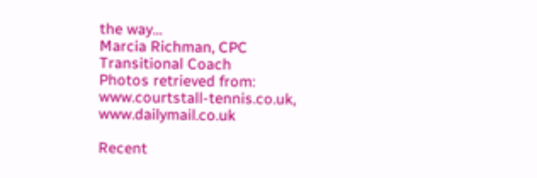the way…
Marcia Richman, CPC
Transitional Coach
Photos retrieved from: www.courtstall-tennis.co.uk,  www.dailymail.co.uk

Recent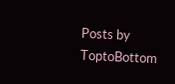Posts by ToptoBottom